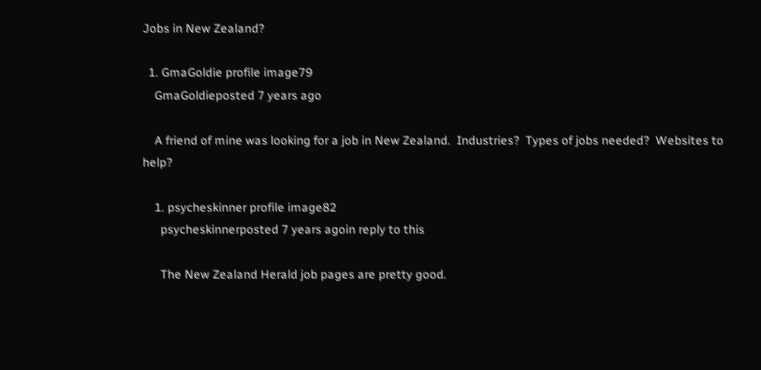Jobs in New Zealand?

  1. GmaGoldie profile image79
    GmaGoldieposted 7 years ago

    A friend of mine was looking for a job in New Zealand.  Industries?  Types of jobs needed?  Websites to help?

    1. psycheskinner profile image82
      psycheskinnerposted 7 years agoin reply to this

      The New Zealand Herald job pages are pretty good.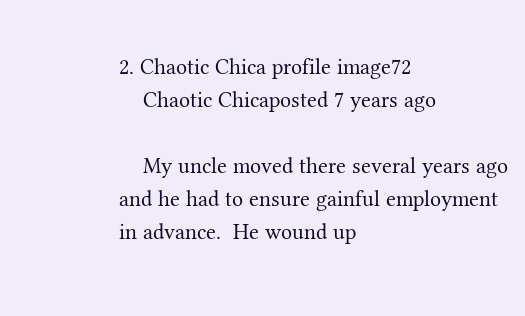2. Chaotic Chica profile image72
    Chaotic Chicaposted 7 years ago

    My uncle moved there several years ago and he had to ensure gainful employment in advance.  He wound up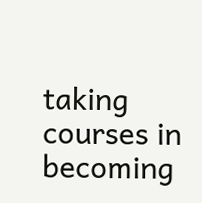taking courses in becoming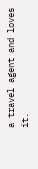a travel agent and loves it.